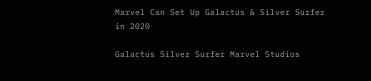Marvel Can Set Up Galactus & Silver Surfer in 2020

Galactus Silver Surfer Marvel Studios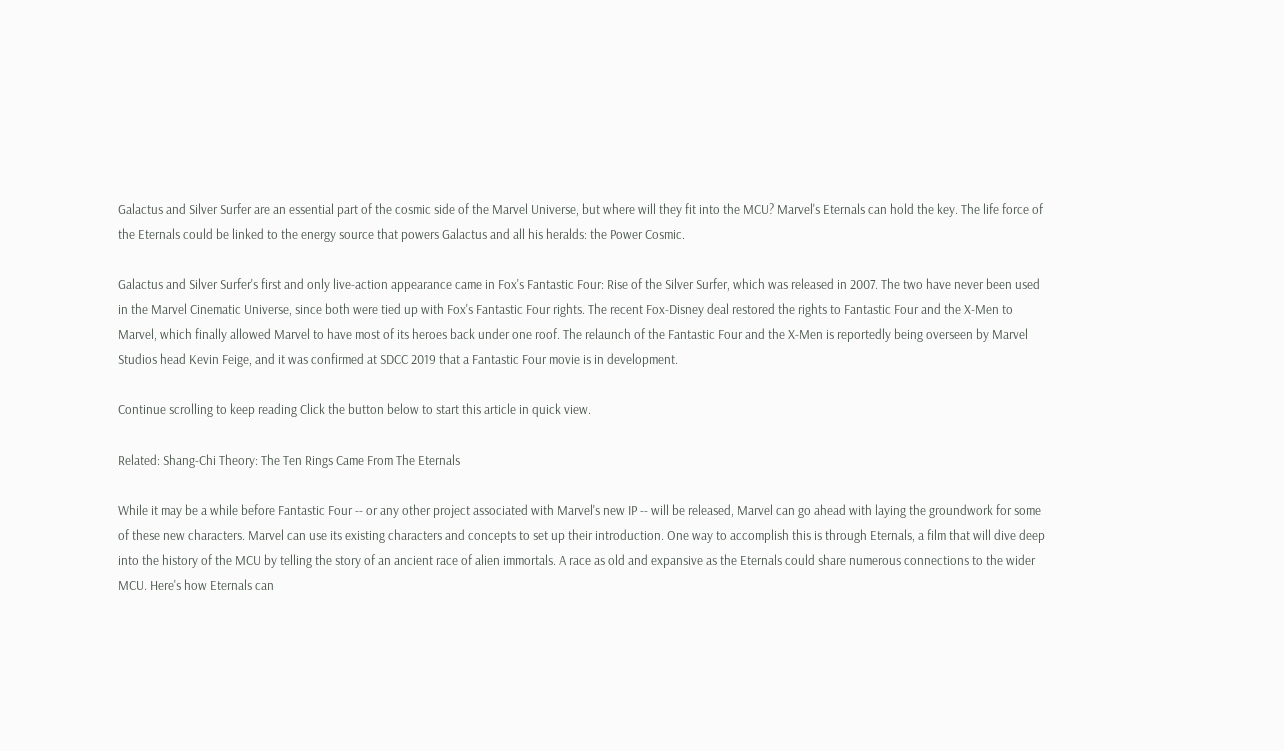Galactus and Silver Surfer are an essential part of the cosmic side of the Marvel Universe, but where will they fit into the MCU? Marvel's Eternals can hold the key. The life force of the Eternals could be linked to the energy source that powers Galactus and all his heralds: the Power Cosmic.

Galactus and Silver Surfer's first and only live-action appearance came in Fox's Fantastic Four: Rise of the Silver Surfer, which was released in 2007. The two have never been used in the Marvel Cinematic Universe, since both were tied up with Fox's Fantastic Four rights. The recent Fox-Disney deal restored the rights to Fantastic Four and the X-Men to Marvel, which finally allowed Marvel to have most of its heroes back under one roof. The relaunch of the Fantastic Four and the X-Men is reportedly being overseen by Marvel Studios head Kevin Feige, and it was confirmed at SDCC 2019 that a Fantastic Four movie is in development.

Continue scrolling to keep reading Click the button below to start this article in quick view.

Related: Shang-Chi Theory: The Ten Rings Came From The Eternals

While it may be a while before Fantastic Four -- or any other project associated with Marvel's new IP -- will be released, Marvel can go ahead with laying the groundwork for some of these new characters. Marvel can use its existing characters and concepts to set up their introduction. One way to accomplish this is through Eternals, a film that will dive deep into the history of the MCU by telling the story of an ancient race of alien immortals. A race as old and expansive as the Eternals could share numerous connections to the wider MCU. Here's how Eternals can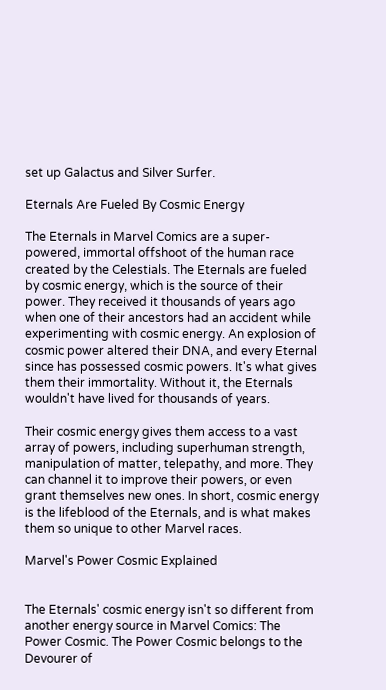set up Galactus and Silver Surfer.

Eternals Are Fueled By Cosmic Energy

The Eternals in Marvel Comics are a super-powered, immortal offshoot of the human race created by the Celestials. The Eternals are fueled by cosmic energy, which is the source of their power. They received it thousands of years ago when one of their ancestors had an accident while experimenting with cosmic energy. An explosion of cosmic power altered their DNA, and every Eternal since has possessed cosmic powers. It's what gives them their immortality. Without it, the Eternals wouldn't have lived for thousands of years.

Their cosmic energy gives them access to a vast array of powers, including superhuman strength, manipulation of matter, telepathy, and more. They can channel it to improve their powers, or even grant themselves new ones. In short, cosmic energy is the lifeblood of the Eternals, and is what makes them so unique to other Marvel races.

Marvel's Power Cosmic Explained


The Eternals' cosmic energy isn't so different from another energy source in Marvel Comics: The Power Cosmic. The Power Cosmic belongs to the Devourer of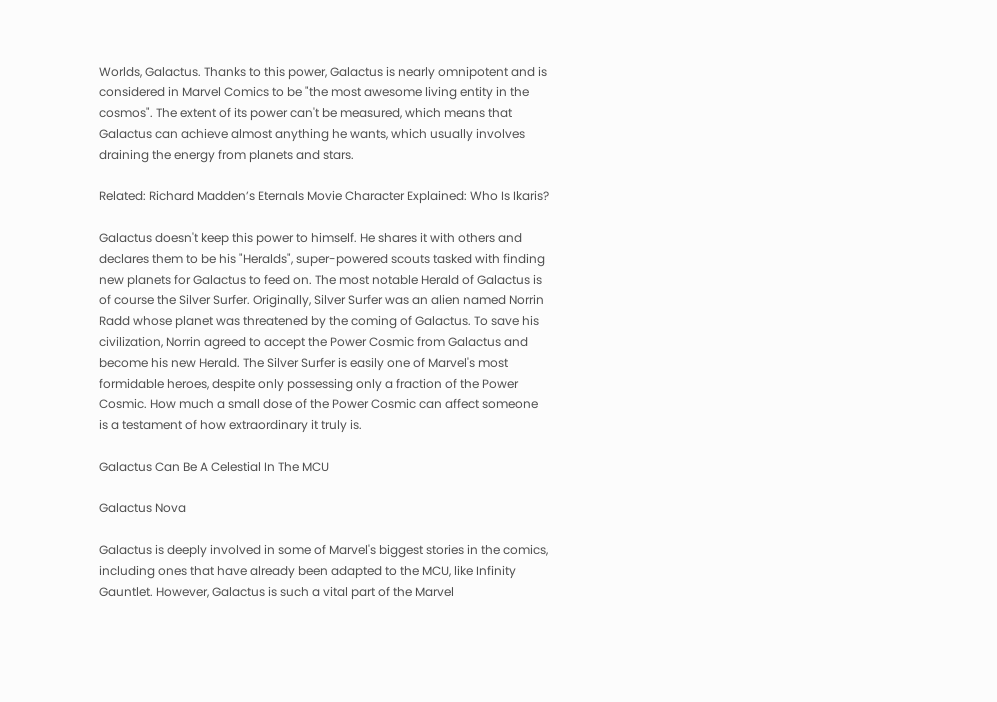Worlds, Galactus. Thanks to this power, Galactus is nearly omnipotent and is considered in Marvel Comics to be "the most awesome living entity in the cosmos". The extent of its power can't be measured, which means that Galactus can achieve almost anything he wants, which usually involves draining the energy from planets and stars.

Related: Richard Madden’s Eternals Movie Character Explained: Who Is Ikaris?

Galactus doesn't keep this power to himself. He shares it with others and declares them to be his "Heralds", super-powered scouts tasked with finding new planets for Galactus to feed on. The most notable Herald of Galactus is of course the Silver Surfer. Originally, Silver Surfer was an alien named Norrin Radd whose planet was threatened by the coming of Galactus. To save his civilization, Norrin agreed to accept the Power Cosmic from Galactus and become his new Herald. The Silver Surfer is easily one of Marvel's most formidable heroes, despite only possessing only a fraction of the Power Cosmic. How much a small dose of the Power Cosmic can affect someone is a testament of how extraordinary it truly is.

Galactus Can Be A Celestial In The MCU

Galactus Nova

Galactus is deeply involved in some of Marvel's biggest stories in the comics, including ones that have already been adapted to the MCU, like Infinity Gauntlet. However, Galactus is such a vital part of the Marvel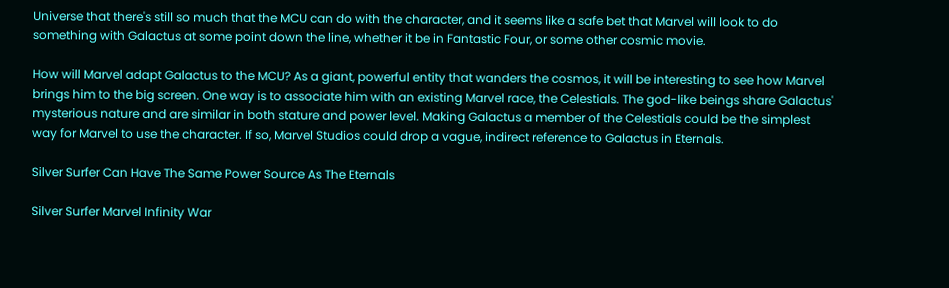Universe that there's still so much that the MCU can do with the character, and it seems like a safe bet that Marvel will look to do something with Galactus at some point down the line, whether it be in Fantastic Four, or some other cosmic movie.

How will Marvel adapt Galactus to the MCU? As a giant, powerful entity that wanders the cosmos, it will be interesting to see how Marvel brings him to the big screen. One way is to associate him with an existing Marvel race, the Celestials. The god-like beings share Galactus' mysterious nature and are similar in both stature and power level. Making Galactus a member of the Celestials could be the simplest way for Marvel to use the character. If so, Marvel Studios could drop a vague, indirect reference to Galactus in Eternals.

Silver Surfer Can Have The Same Power Source As The Eternals

Silver Surfer Marvel Infinity War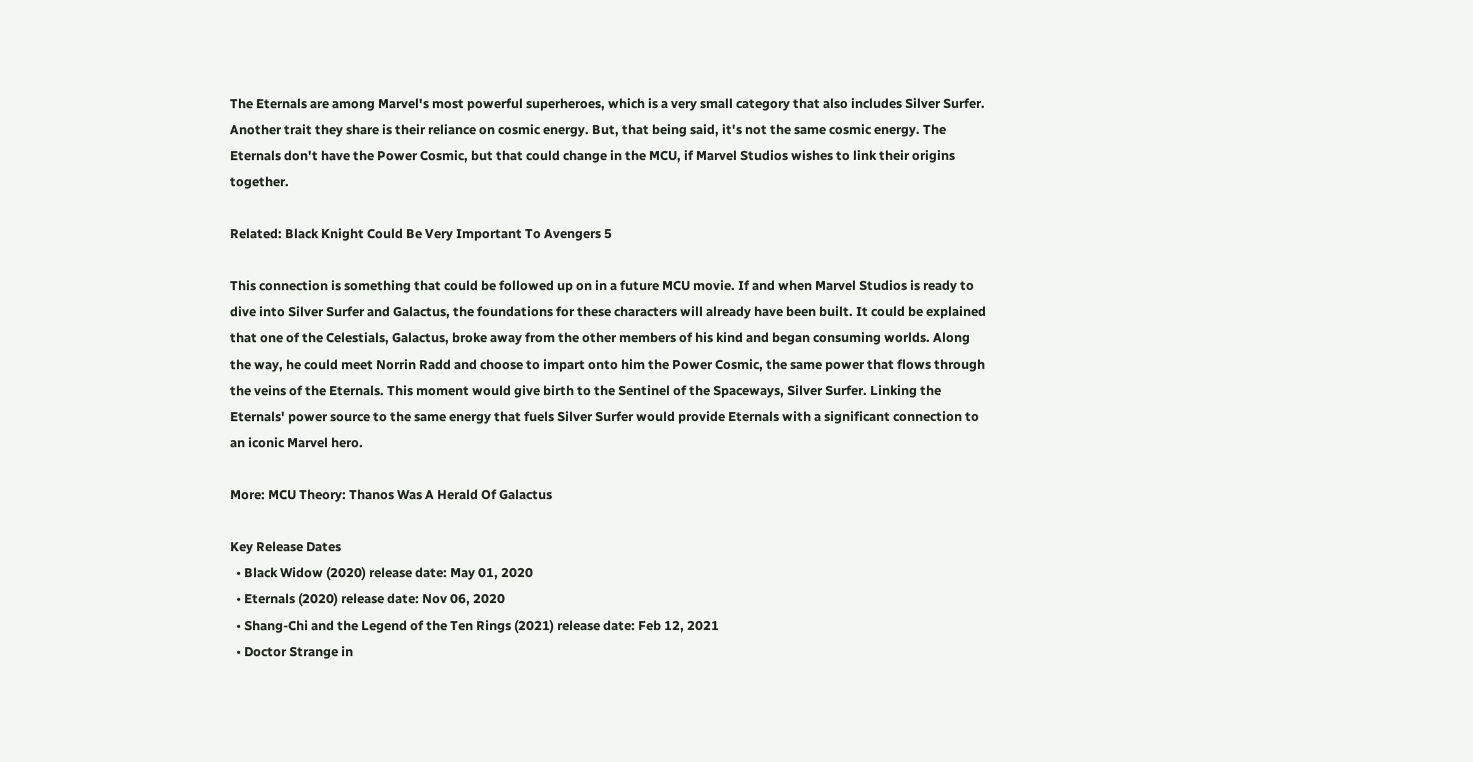The Eternals are among Marvel's most powerful superheroes, which is a very small category that also includes Silver Surfer. Another trait they share is their reliance on cosmic energy. But, that being said, it's not the same cosmic energy. The Eternals don't have the Power Cosmic, but that could change in the MCU, if Marvel Studios wishes to link their origins together.

Related: Black Knight Could Be Very Important To Avengers 5

This connection is something that could be followed up on in a future MCU movie. If and when Marvel Studios is ready to dive into Silver Surfer and Galactus, the foundations for these characters will already have been built. It could be explained that one of the Celestials, Galactus, broke away from the other members of his kind and began consuming worlds. Along the way, he could meet Norrin Radd and choose to impart onto him the Power Cosmic, the same power that flows through the veins of the Eternals. This moment would give birth to the Sentinel of the Spaceways, Silver Surfer. Linking the Eternals' power source to the same energy that fuels Silver Surfer would provide Eternals with a significant connection to an iconic Marvel hero.

More: MCU Theory: Thanos Was A Herald Of Galactus

Key Release Dates
  • Black Widow (2020) release date: May 01, 2020
  • Eternals (2020) release date: Nov 06, 2020
  • Shang-Chi and the Legend of the Ten Rings (2021) release date: Feb 12, 2021
  • Doctor Strange in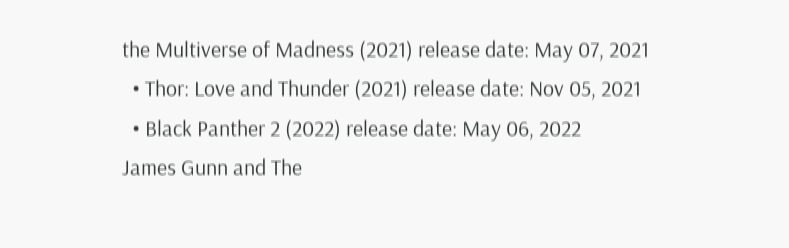the Multiverse of Madness (2021) release date: May 07, 2021
  • Thor: Love and Thunder (2021) release date: Nov 05, 2021
  • Black Panther 2 (2022) release date: May 06, 2022
James Gunn and The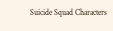Suicide Squad Characters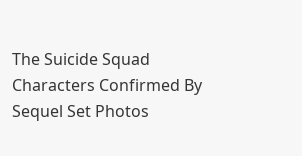The Suicide Squad Characters Confirmed By Sequel Set Photos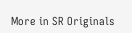More in SR Originals